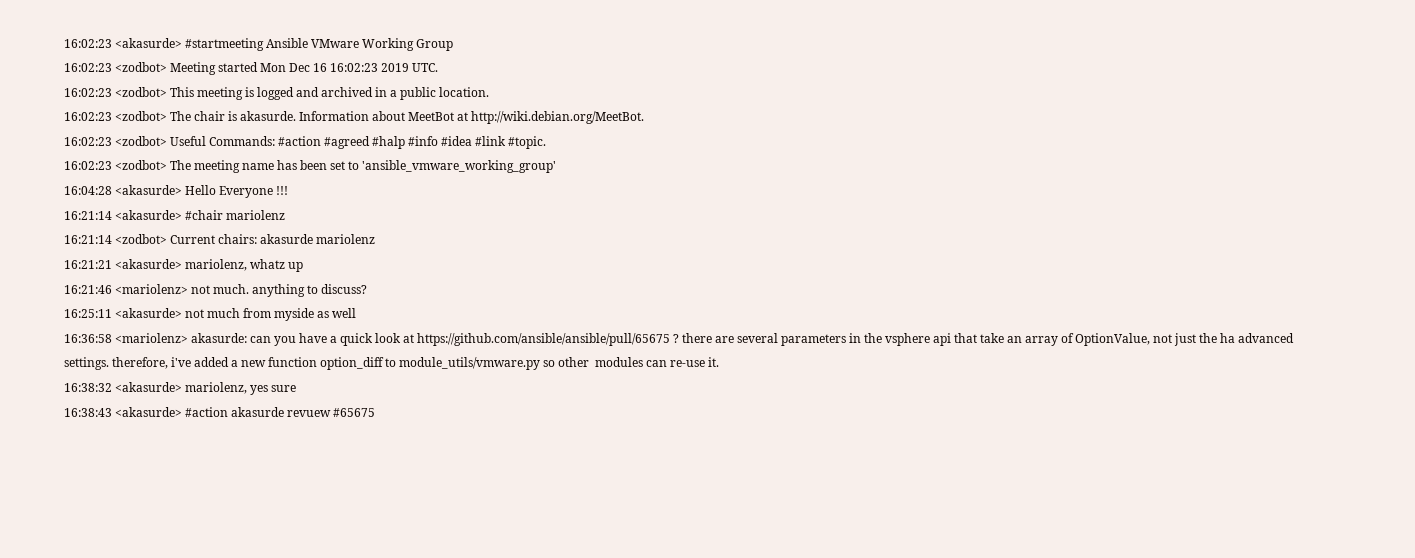16:02:23 <akasurde> #startmeeting Ansible VMware Working Group
16:02:23 <zodbot> Meeting started Mon Dec 16 16:02:23 2019 UTC.
16:02:23 <zodbot> This meeting is logged and archived in a public location.
16:02:23 <zodbot> The chair is akasurde. Information about MeetBot at http://wiki.debian.org/MeetBot.
16:02:23 <zodbot> Useful Commands: #action #agreed #halp #info #idea #link #topic.
16:02:23 <zodbot> The meeting name has been set to 'ansible_vmware_working_group'
16:04:28 <akasurde> Hello Everyone !!!
16:21:14 <akasurde> #chair mariolenz
16:21:14 <zodbot> Current chairs: akasurde mariolenz
16:21:21 <akasurde> mariolenz, whatz up
16:21:46 <mariolenz> not much. anything to discuss?
16:25:11 <akasurde> not much from myside as well
16:36:58 <mariolenz> akasurde: can you have a quick look at https://github.com/ansible/ansible/pull/65675 ? there are several parameters in the vsphere api that take an array of OptionValue, not just the ha advanced settings. therefore, i've added a new function option_diff to module_utils/vmware.py so other  modules can re-use it.
16:38:32 <akasurde> mariolenz, yes sure
16:38:43 <akasurde> #action akasurde revuew #65675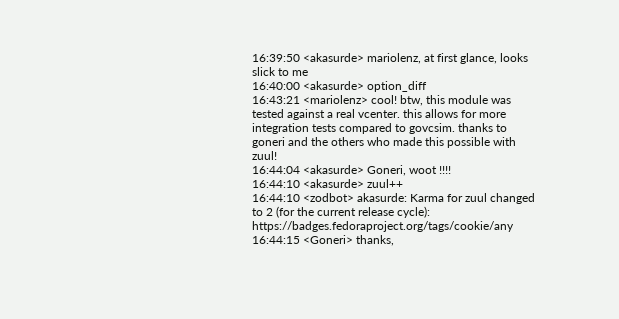16:39:50 <akasurde> mariolenz, at first glance, looks slick to me
16:40:00 <akasurde> option_diff
16:43:21 <mariolenz> cool! btw, this module was tested against a real vcenter. this allows for more integration tests compared to govcsim. thanks to goneri and the others who made this possible with zuul!
16:44:04 <akasurde> Goneri, woot !!!!
16:44:10 <akasurde> zuul++
16:44:10 <zodbot> akasurde: Karma for zuul changed to 2 (for the current release cycle):  https://badges.fedoraproject.org/tags/cookie/any
16:44:15 <Goneri> thanks,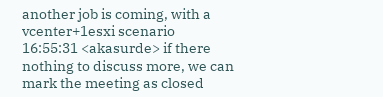another job is coming, with a vcenter+1esxi scenario
16:55:31 <akasurde> if there nothing to discuss more, we can mark the meeting as closed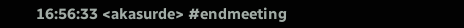16:56:33 <akasurde> #endmeeting